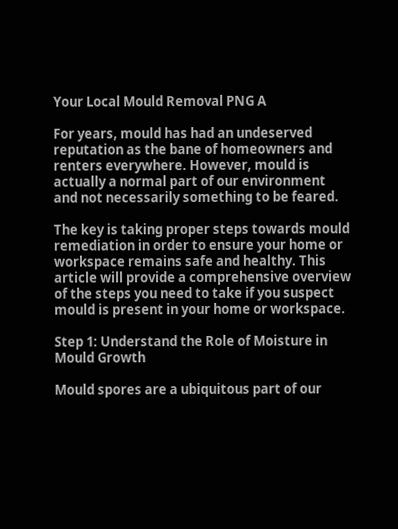Your Local Mould Removal PNG A

For years, mould has had an undeserved reputation as the bane of homeowners and renters everywhere. However, mould is actually a normal part of our environment and not necessarily something to be feared.

The key is taking proper steps towards mould remediation in order to ensure your home or workspace remains safe and healthy. This article will provide a comprehensive overview of the steps you need to take if you suspect mould is present in your home or workspace.

Step 1: Understand the Role of Moisture in Mould Growth

Mould spores are a ubiquitous part of our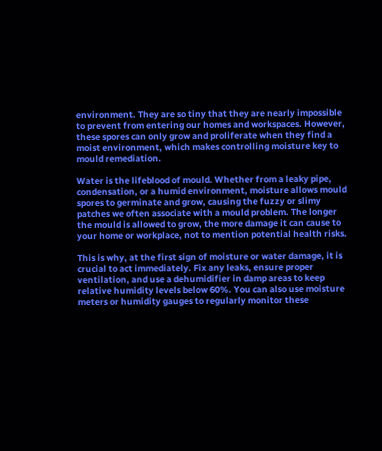environment. They are so tiny that they are nearly impossible to prevent from entering our homes and workspaces. However, these spores can only grow and proliferate when they find a moist environment, which makes controlling moisture key to mould remediation.

Water is the lifeblood of mould. Whether from a leaky pipe, condensation, or a humid environment, moisture allows mould spores to germinate and grow, causing the fuzzy or slimy patches we often associate with a mould problem. The longer the mould is allowed to grow, the more damage it can cause to your home or workplace, not to mention potential health risks.

This is why, at the first sign of moisture or water damage, it is crucial to act immediately. Fix any leaks, ensure proper ventilation, and use a dehumidifier in damp areas to keep relative humidity levels below 60%. You can also use moisture meters or humidity gauges to regularly monitor these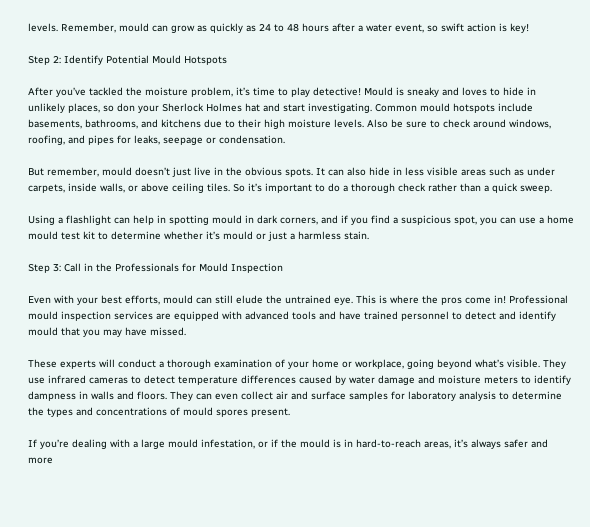levels. Remember, mould can grow as quickly as 24 to 48 hours after a water event, so swift action is key!

Step 2: Identify Potential Mould Hotspots

After you’ve tackled the moisture problem, it’s time to play detective! Mould is sneaky and loves to hide in unlikely places, so don your Sherlock Holmes hat and start investigating. Common mould hotspots include basements, bathrooms, and kitchens due to their high moisture levels. Also be sure to check around windows, roofing, and pipes for leaks, seepage or condensation.

But remember, mould doesn’t just live in the obvious spots. It can also hide in less visible areas such as under carpets, inside walls, or above ceiling tiles. So it’s important to do a thorough check rather than a quick sweep.

Using a flashlight can help in spotting mould in dark corners, and if you find a suspicious spot, you can use a home mould test kit to determine whether it’s mould or just a harmless stain.

Step 3: Call in the Professionals for Mould Inspection

Even with your best efforts, mould can still elude the untrained eye. This is where the pros come in! Professional mould inspection services are equipped with advanced tools and have trained personnel to detect and identify mould that you may have missed.

These experts will conduct a thorough examination of your home or workplace, going beyond what’s visible. They use infrared cameras to detect temperature differences caused by water damage and moisture meters to identify dampness in walls and floors. They can even collect air and surface samples for laboratory analysis to determine the types and concentrations of mould spores present.

If you’re dealing with a large mould infestation, or if the mould is in hard-to-reach areas, it’s always safer and more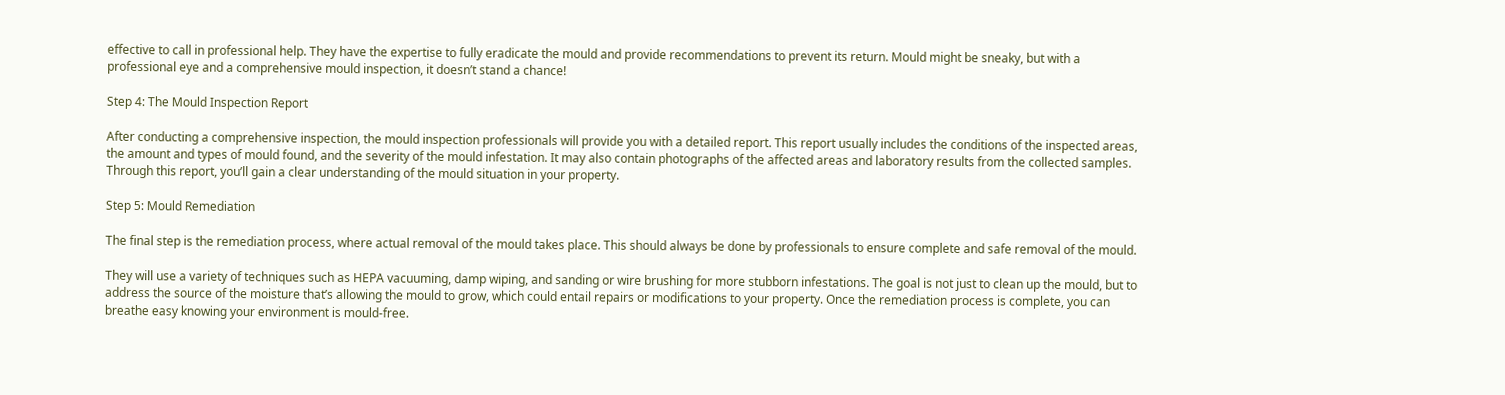effective to call in professional help. They have the expertise to fully eradicate the mould and provide recommendations to prevent its return. Mould might be sneaky, but with a professional eye and a comprehensive mould inspection, it doesn’t stand a chance!

Step 4: The Mould Inspection Report

After conducting a comprehensive inspection, the mould inspection professionals will provide you with a detailed report. This report usually includes the conditions of the inspected areas, the amount and types of mould found, and the severity of the mould infestation. It may also contain photographs of the affected areas and laboratory results from the collected samples. Through this report, you’ll gain a clear understanding of the mould situation in your property.

Step 5: Mould Remediation

The final step is the remediation process, where actual removal of the mould takes place. This should always be done by professionals to ensure complete and safe removal of the mould.

They will use a variety of techniques such as HEPA vacuuming, damp wiping, and sanding or wire brushing for more stubborn infestations. The goal is not just to clean up the mould, but to address the source of the moisture that’s allowing the mould to grow, which could entail repairs or modifications to your property. Once the remediation process is complete, you can breathe easy knowing your environment is mould-free.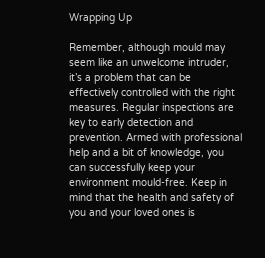Wrapping Up

Remember, although mould may seem like an unwelcome intruder, it’s a problem that can be effectively controlled with the right measures. Regular inspections are key to early detection and prevention. Armed with professional help and a bit of knowledge, you can successfully keep your environment mould-free. Keep in mind that the health and safety of you and your loved ones is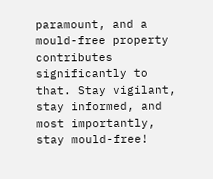paramount, and a mould-free property contributes significantly to that. Stay vigilant, stay informed, and most importantly, stay mould-free!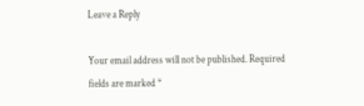Leave a Reply

Your email address will not be published. Required fields are marked *